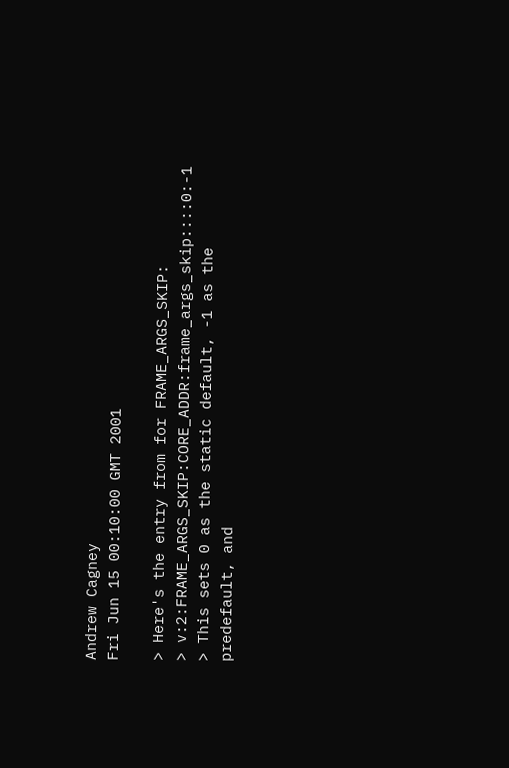Andrew Cagney
Fri Jun 15 00:10:00 GMT 2001

> Here's the entry from for FRAME_ARGS_SKIP:
> v:2:FRAME_ARGS_SKIP:CORE_ADDR:frame_args_skip::::0:-1
> This sets 0 as the static default, -1 as the predefault, and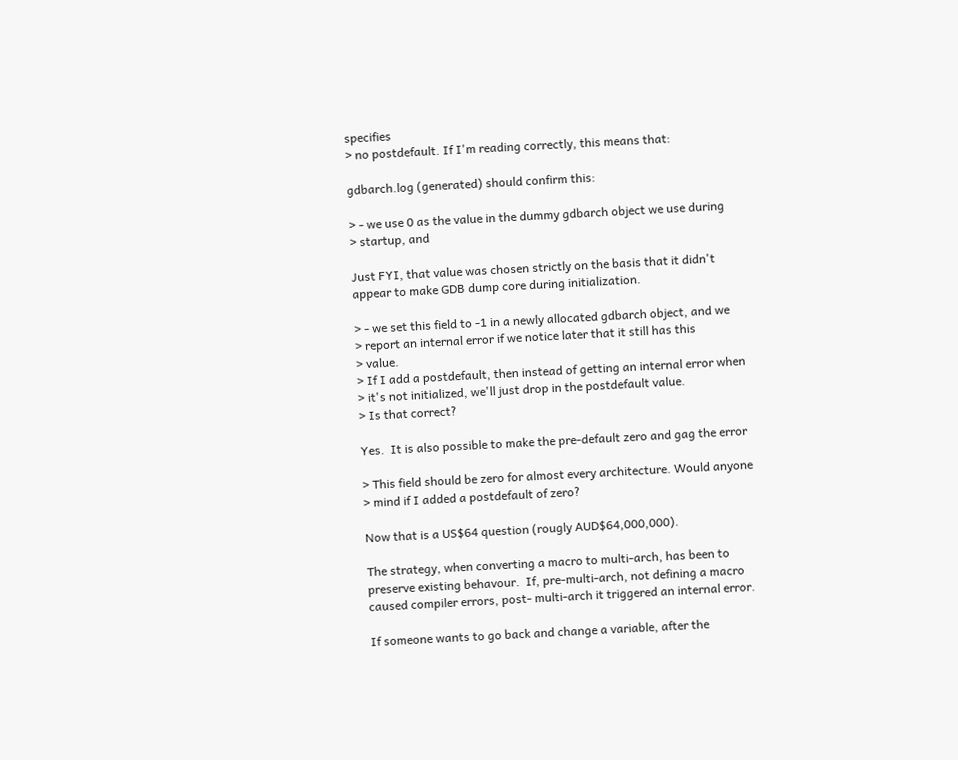specifies
> no postdefault. If I'm reading correctly, this means that:

gdbarch.log (generated) should confirm this:

> - we use 0 as the value in the dummy gdbarch object we use during
> startup, and

Just FYI, that value was chosen strictly on the basis that it didn't
appear to make GDB dump core during initialization.

> - we set this field to -1 in a newly allocated gdbarch object, and we
> report an internal error if we notice later that it still has this
> value.
> If I add a postdefault, then instead of getting an internal error when
> it's not initialized, we'll just drop in the postdefault value.
> Is that correct?

Yes.  It is also possible to make the pre-default zero and gag the error

> This field should be zero for almost every architecture. Would anyone
> mind if I added a postdefault of zero?

Now that is a US$64 question (rougly AUD$64,000,000).

The strategy, when converting a macro to multi-arch, has been to
preserve existing behavour.  If, pre-multi-arch, not defining a macro
caused compiler errors, post- multi-arch it triggered an internal error.

If someone wants to go back and change a variable, after the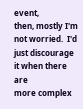event,
then, mostly I'm not worried.  I'd just discourage it when there are
more complex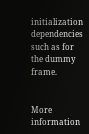initialization dependencies such as for the dummy frame.


More information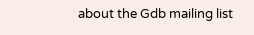about the Gdb mailing list